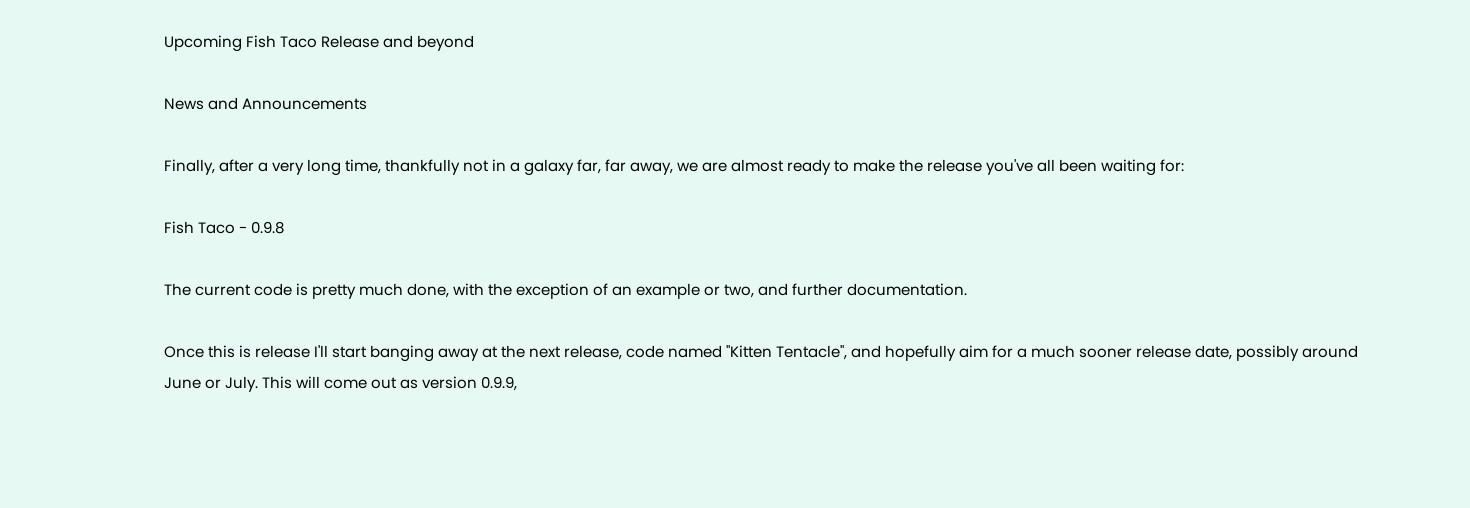Upcoming Fish Taco Release and beyond

News and Announcements

Finally, after a very long time, thankfully not in a galaxy far, far away, we are almost ready to make the release you've all been waiting for:

Fish Taco - 0.9.8

The current code is pretty much done, with the exception of an example or two, and further documentation.

Once this is release I'll start banging away at the next release, code named "Kitten Tentacle", and hopefully aim for a much sooner release date, possibly around June or July. This will come out as version 0.9.9,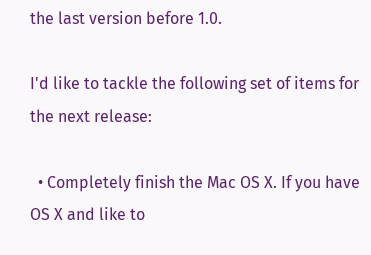the last version before 1.0.

I'd like to tackle the following set of items for the next release:

  • Completely finish the Mac OS X. If you have OS X and like to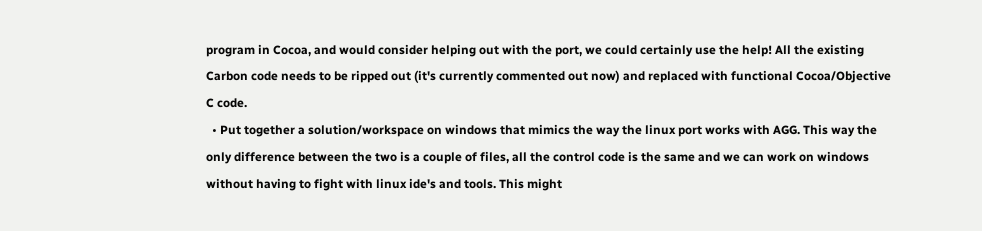program in Cocoa, and would consider helping out with the port, we could certainly use the help! All the existing Carbon code needs to be ripped out (it's currently commented out now) and replaced with functional Cocoa/Objective C code.
  • Put together a solution/workspace on windows that mimics the way the linux port works with AGG. This way the only difference between the two is a couple of files, all the control code is the same and we can work on windows without having to fight with linux ide's and tools. This might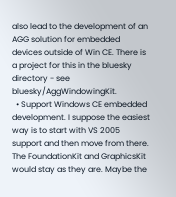also lead to the development of an AGG solution for embedded devices outside of Win CE. There is a project for this in the bluesky directory - see bluesky/AggWindowingKit.
  • Support Windows CE embedded development. I suppose the easiest way is to start with VS 2005 support and then move from there. The FoundationKit and GraphicsKit would stay as they are. Maybe the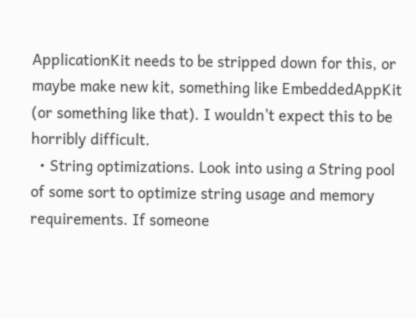ApplicationKit needs to be stripped down for this, or maybe make new kit, something like EmbeddedAppKit (or something like that). I wouldn't expect this to be horribly difficult.
  • String optimizations. Look into using a String pool of some sort to optimize string usage and memory requirements. If someone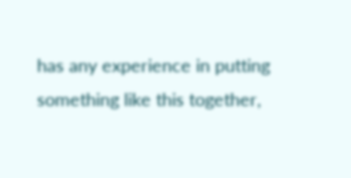has any experience in putting something like this together,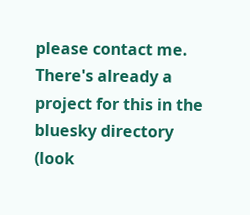please contact me. There's already a project for this in the bluesky directory (look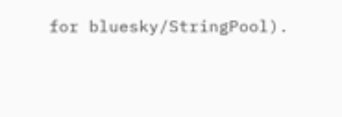for bluesky/StringPool).